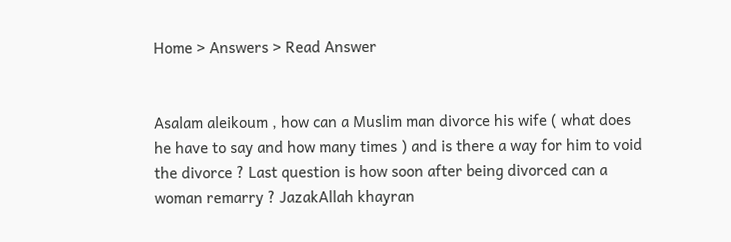Home > Answers > Read Answer


Asalam aleikoum , how can a Muslim man divorce his wife ( what does he have to say and how many times ) and is there a way for him to void the divorce ? Last question is how soon after being divorced can a woman remarry ? JazakAllah khayran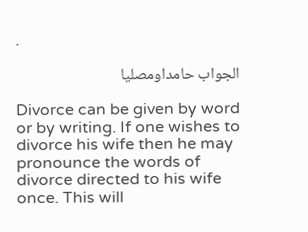.

الجواب حامداومصليا

Divorce can be given by word or by writing. If one wishes to divorce his wife then he may pronounce the words of divorce directed to his wife once. This will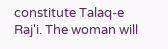constitute Talaq-e Raj'i. The woman will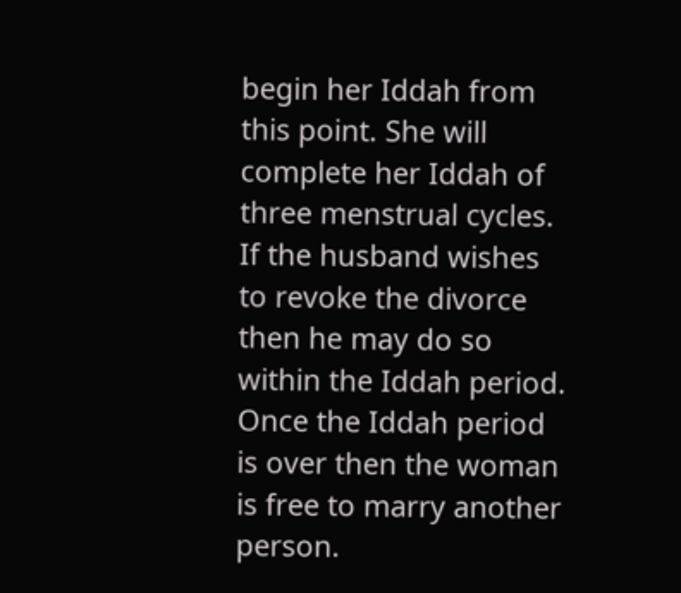begin her Iddah from this point. She will complete her Iddah of three menstrual cycles. If the husband wishes to revoke the divorce then he may do so within the Iddah period. Once the Iddah period is over then the woman is free to marry another person.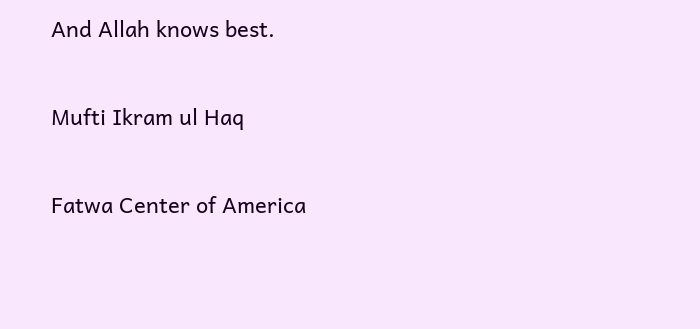And Allah knows best.

Mufti Ikram ul Haq

Fatwa Center of America